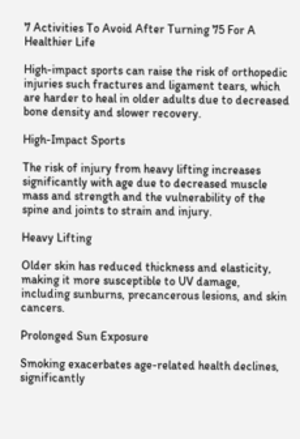7 Activities To Avoid After Turning 75 For A Healthier Life

High-impact sports can raise the risk of orthopedic injuries such fractures and ligament tears, which are harder to heal in older adults due to decreased bone density and slower recovery.

High-Impact Sports

The risk of injury from heavy lifting increases significantly with age due to decreased muscle mass and strength and the vulnerability of the spine and joints to strain and injury.

Heavy Lifting

Older skin has reduced thickness and elasticity, making it more susceptible to UV damage, including sunburns, precancerous lesions, and skin cancers.

Prolonged Sun Exposure

Smoking exacerbates age-related health declines, significantly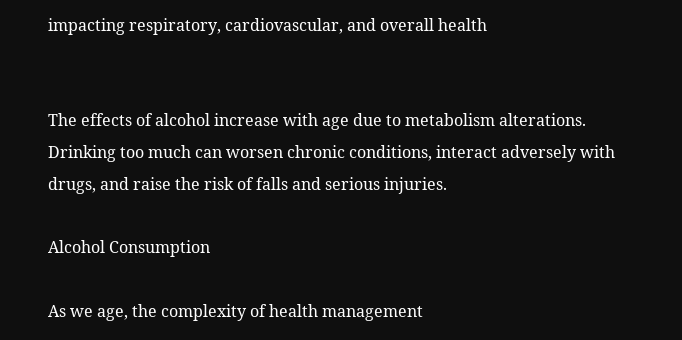impacting respiratory, cardiovascular, and overall health


The effects of alcohol increase with age due to metabolism alterations. Drinking too much can worsen chronic conditions, interact adversely with drugs, and raise the risk of falls and serious injuries.

Alcohol Consumption

As we age, the complexity of health management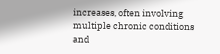increases, often involving multiple chronic conditions and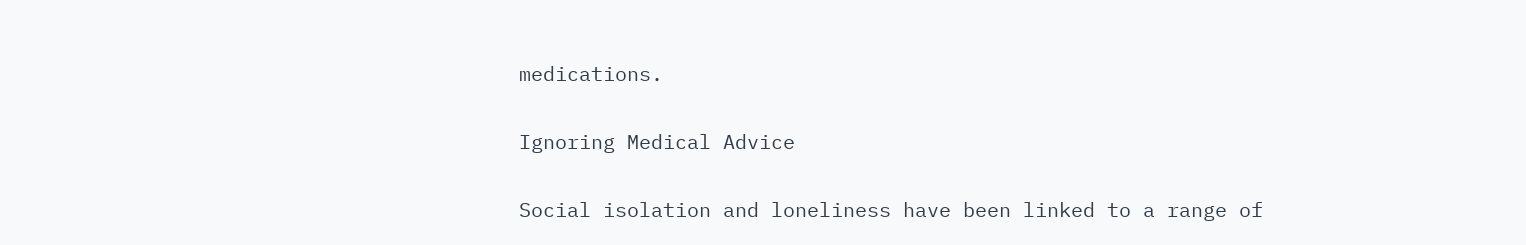medications.

Ignoring Medical Advice

Social isolation and loneliness have been linked to a range of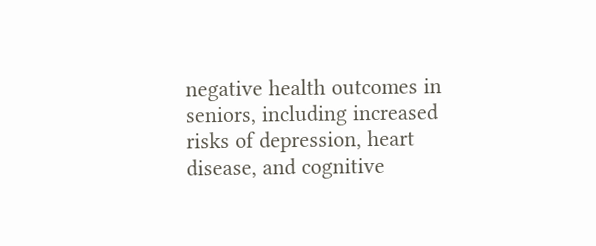negative health outcomes in seniors, including increased risks of depression, heart disease, and cognitive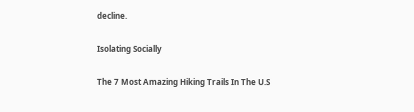decline.

Isolating Socially

The 7 Most Amazing Hiking Trails In The U.S